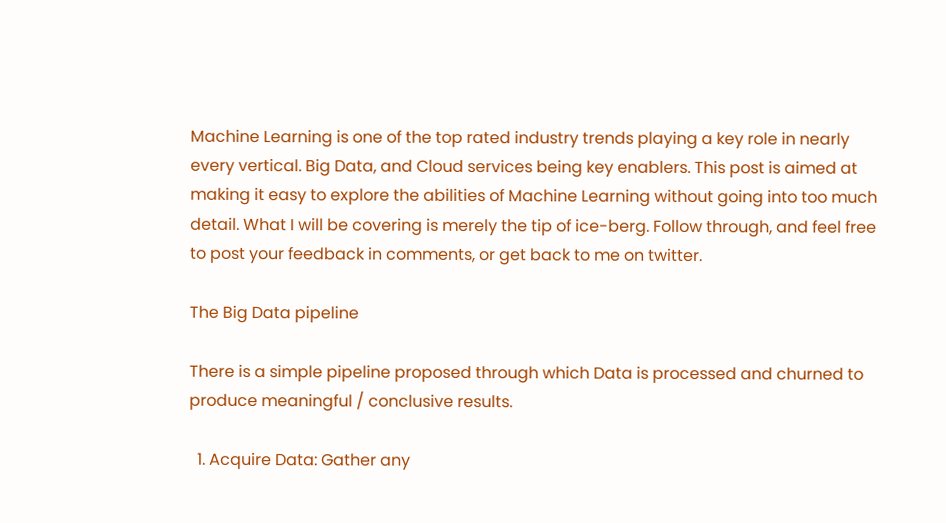Machine Learning is one of the top rated industry trends playing a key role in nearly every vertical. Big Data, and Cloud services being key enablers. This post is aimed at making it easy to explore the abilities of Machine Learning without going into too much detail. What I will be covering is merely the tip of ice-berg. Follow through, and feel free to post your feedback in comments, or get back to me on twitter.

The Big Data pipeline

There is a simple pipeline proposed through which Data is processed and churned to produce meaningful / conclusive results.

  1. Acquire Data: Gather any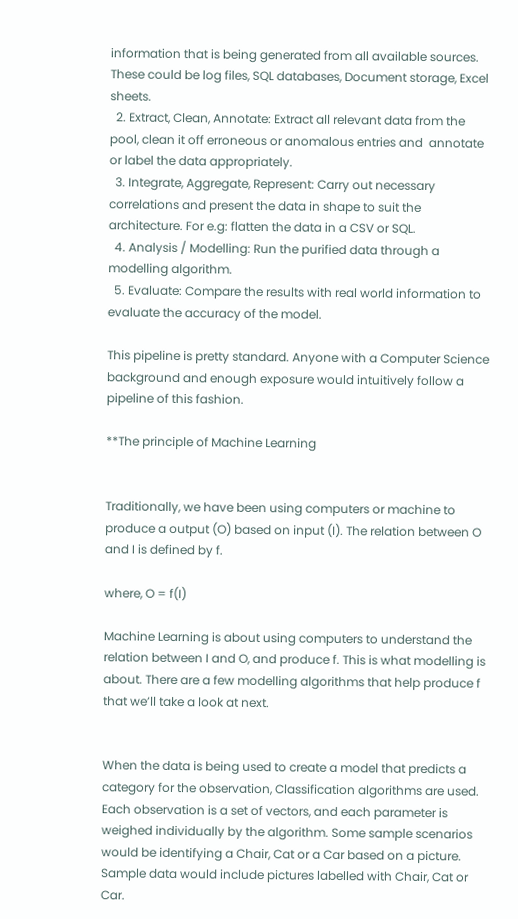information that is being generated from all available sources. These could be log files, SQL databases, Document storage, Excel sheets.
  2. Extract, Clean, Annotate: Extract all relevant data from the pool, clean it off erroneous or anomalous entries and  annotate or label the data appropriately.
  3. Integrate, Aggregate, Represent: Carry out necessary correlations and present the data in shape to suit the architecture. For e.g: flatten the data in a CSV or SQL.
  4. Analysis / Modelling: Run the purified data through a modelling algorithm.
  5. Evaluate: Compare the results with real world information to evaluate the accuracy of the model.

This pipeline is pretty standard. Anyone with a Computer Science background and enough exposure would intuitively follow a pipeline of this fashion.

**The principle of Machine Learning


Traditionally, we have been using computers or machine to produce a output (O) based on input (I). The relation between O and I is defined by f.

where, O = f(I)

Machine Learning is about using computers to understand the relation between I and O, and produce f. This is what modelling is about. There are a few modelling algorithms that help produce f that we’ll take a look at next.


When the data is being used to create a model that predicts a category for the observation, Classification algorithms are used. Each observation is a set of vectors, and each parameter is weighed individually by the algorithm. Some sample scenarios would be identifying a Chair, Cat or a Car based on a picture. Sample data would include pictures labelled with Chair, Cat or Car.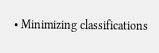• Minimizing classifications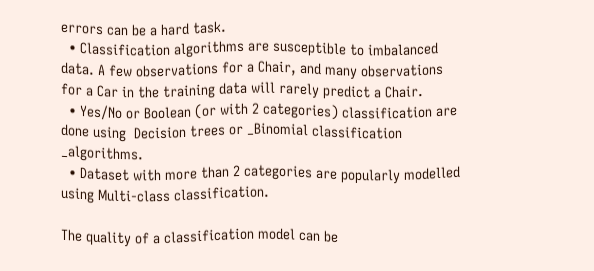errors can be a hard task.
  • Classification algorithms are susceptible to imbalanced data. A few observations for a Chair, and many observations for a Car in the training data will rarely predict a Chair.
  • Yes/No or Boolean (or with 2 categories) classification are done using  Decision trees or _Binomial classification _algorithms.
  • Dataset with more than 2 categories are popularly modelled using Multi-class classification.

The quality of a classification model can be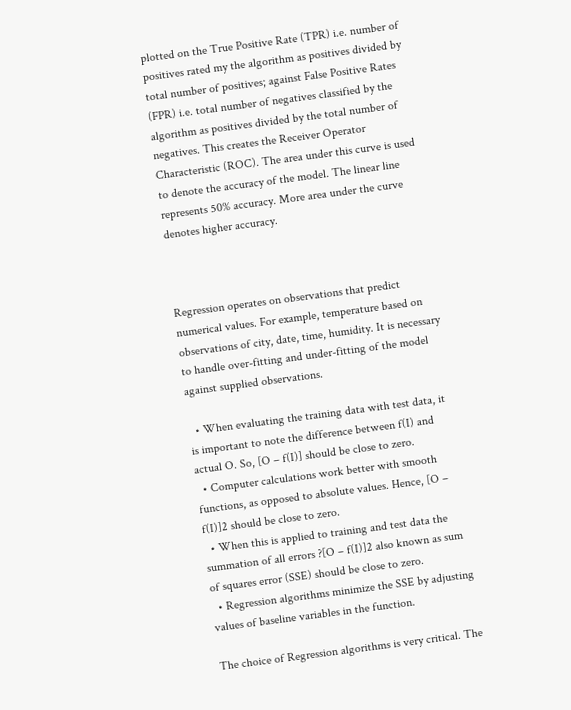plotted on the True Positive Rate (TPR) i.e. number of positives rated my the algorithm as positives divided by total number of positives; against False Positive Rates (FPR) i.e. total number of negatives classified by the algorithm as positives divided by the total number of negatives. This creates the Receiver Operator Characteristic (ROC). The area under this curve is used to denote the accuracy of the model. The linear line represents 50% accuracy. More area under the curve denotes higher accuracy.



Regression operates on observations that predict numerical values. For example, temperature based on observations of city, date, time, humidity. It is necessary to handle over-fitting and under-fitting of the model against supplied observations.

  • When evaluating the training data with test data, it is important to note the difference between f(I) and actual O. So, [O – f(I)] should be close to zero.
  • Computer calculations work better with smooth functions, as opposed to absolute values. Hence, [O – f(I)]2 should be close to zero.
  • When this is applied to training and test data the summation of all errors ?[O – f(I)]2 also known as sum of squares error (SSE) should be close to zero.
  • Regression algorithms minimize the SSE by adjusting values of baseline variables in the function.

The choice of Regression algorithms is very critical. The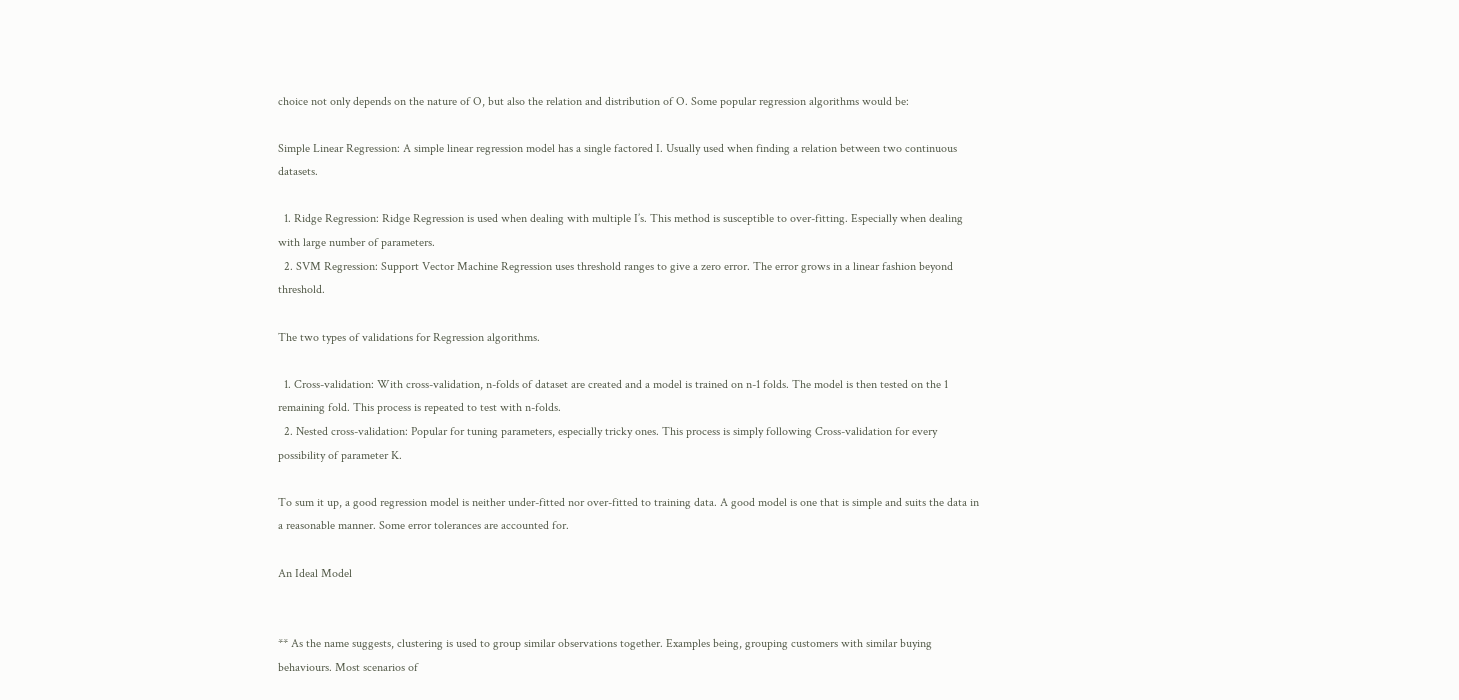choice not only depends on the nature of O, but also the relation and distribution of O. Some popular regression algorithms would be:

Simple Linear Regression: A simple linear regression model has a single factored I. Usually used when finding a relation between two continuous datasets.

  1. Ridge Regression: Ridge Regression is used when dealing with multiple I’s. This method is susceptible to over-fitting. Especially when dealing with large number of parameters.
  2. SVM Regression: Support Vector Machine Regression uses threshold ranges to give a zero error. The error grows in a linear fashion beyond threshold.

The two types of validations for Regression algorithms.

  1. Cross-validation: With cross-validation, n-folds of dataset are created and a model is trained on n-1 folds. The model is then tested on the 1 remaining fold. This process is repeated to test with n-folds.
  2. Nested cross-validation: Popular for tuning parameters, especially tricky ones. This process is simply following Cross-validation for every possibility of parameter K.

To sum it up, a good regression model is neither under-fitted nor over-fitted to training data. A good model is one that is simple and suits the data in a reasonable manner. Some error tolerances are accounted for.

An Ideal Model


** As the name suggests, clustering is used to group similar observations together. Examples being, grouping customers with similar buying behaviours. Most scenarios of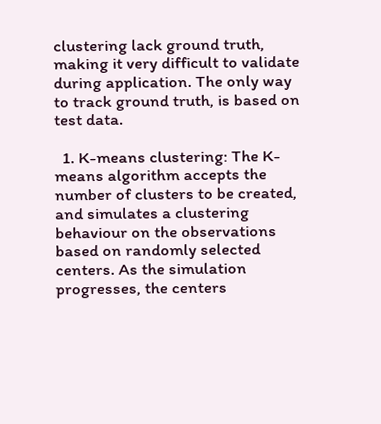clustering lack ground truth, making it very difficult to validate during application. The only way to track ground truth, is based on test data.

  1. K-means clustering: The K-means algorithm accepts the number of clusters to be created, and simulates a clustering behaviour on the observations based on randomly selected centers. As the simulation progresses, the centers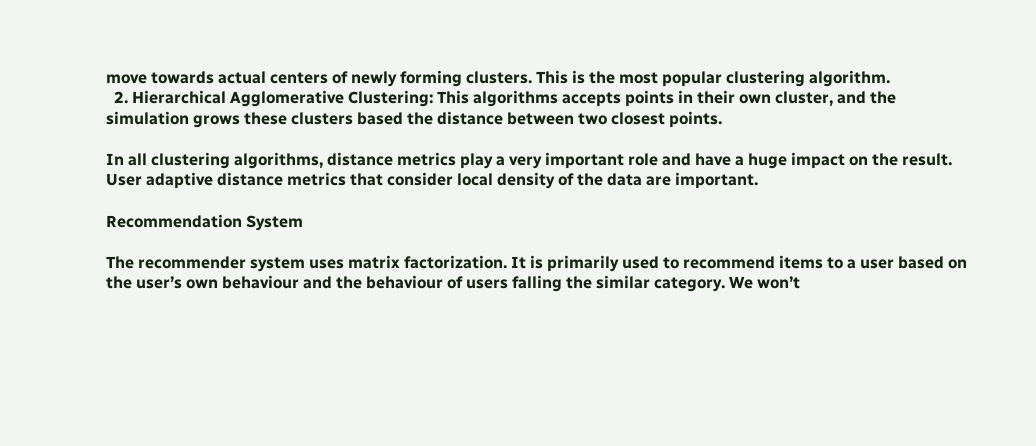move towards actual centers of newly forming clusters. This is the most popular clustering algorithm.
  2. Hierarchical Agglomerative Clustering: This algorithms accepts points in their own cluster, and the simulation grows these clusters based the distance between two closest points.

In all clustering algorithms, distance metrics play a very important role and have a huge impact on the result. User adaptive distance metrics that consider local density of the data are important.

Recommendation System

The recommender system uses matrix factorization. It is primarily used to recommend items to a user based on the user’s own behaviour and the behaviour of users falling the similar category. We won’t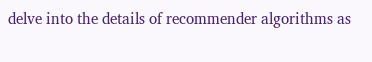delve into the details of recommender algorithms as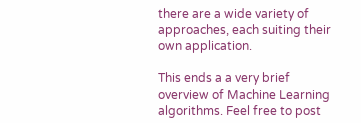there are a wide variety of approaches, each suiting their own application.

This ends a a very brief overview of Machine Learning algorithms. Feel free to post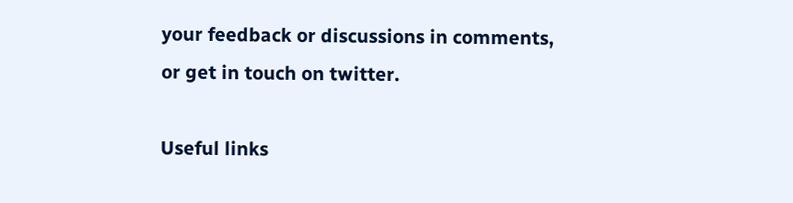your feedback or discussions in comments, or get in touch on twitter.

Useful links